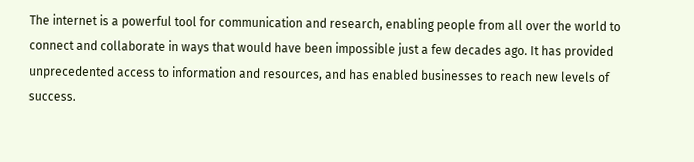The internet is a powerful tool for communication and research, enabling people from all over the world to connect and collaborate in ways that would have been impossible just a few decades ago. It has provided unprecedented access to information and resources, and has enabled businesses to reach new levels of success.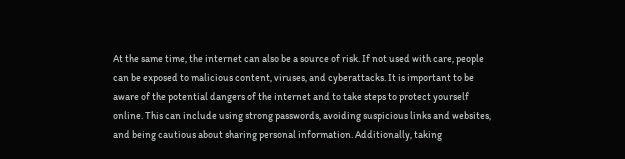At the same time, the internet can also be a source of risk. If not used with care, people can be exposed to malicious content, viruses, and cyberattacks. It is important to be aware of the potential dangers of the internet and to take steps to protect yourself online. This can include using strong passwords, avoiding suspicious links and websites, and being cautious about sharing personal information. Additionally, taking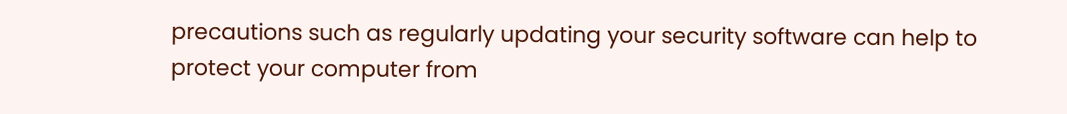precautions such as regularly updating your security software can help to protect your computer from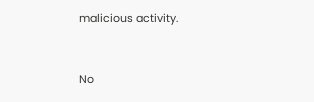malicious activity.


No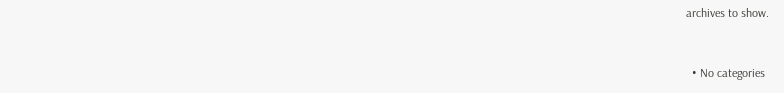archives to show.


  • No categories